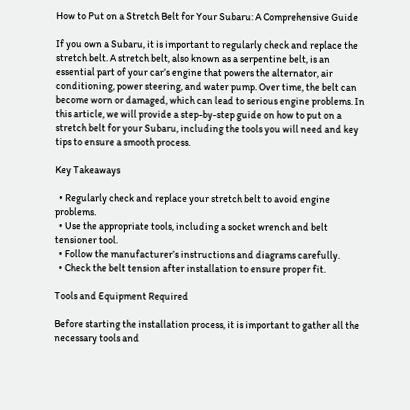How to Put on a Stretch Belt for Your Subaru: A Comprehensive Guide

If you own a Subaru, it is important to regularly check and replace the stretch belt. A stretch belt, also known as a serpentine belt, is an essential part of your car’s engine that powers the alternator, air conditioning, power steering, and water pump. Over time, the belt can become worn or damaged, which can lead to serious engine problems. In this article, we will provide a step-by-step guide on how to put on a stretch belt for your Subaru, including the tools you will need and key tips to ensure a smooth process.

Key Takeaways

  • Regularly check and replace your stretch belt to avoid engine problems.
  • Use the appropriate tools, including a socket wrench and belt tensioner tool.
  • Follow the manufacturer’s instructions and diagrams carefully.
  • Check the belt tension after installation to ensure proper fit.

Tools and Equipment Required

Before starting the installation process, it is important to gather all the necessary tools and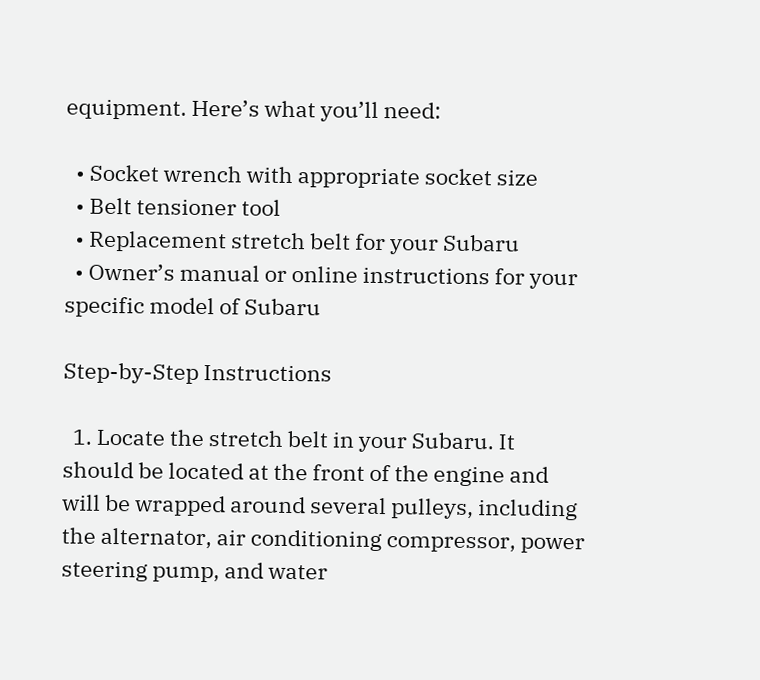equipment. Here’s what you’ll need:

  • Socket wrench with appropriate socket size
  • Belt tensioner tool
  • Replacement stretch belt for your Subaru
  • Owner’s manual or online instructions for your specific model of Subaru

Step-by-Step Instructions

  1. Locate the stretch belt in your Subaru. It should be located at the front of the engine and will be wrapped around several pulleys, including the alternator, air conditioning compressor, power steering pump, and water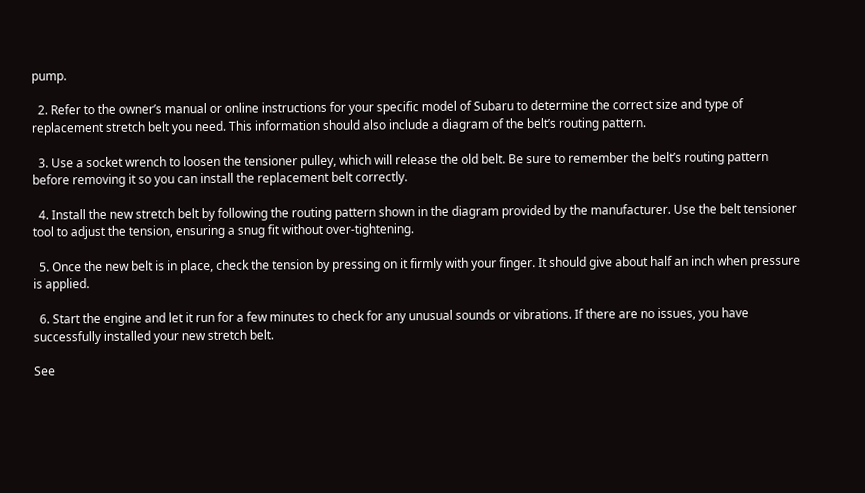pump.

  2. Refer to the owner’s manual or online instructions for your specific model of Subaru to determine the correct size and type of replacement stretch belt you need. This information should also include a diagram of the belt’s routing pattern.

  3. Use a socket wrench to loosen the tensioner pulley, which will release the old belt. Be sure to remember the belt’s routing pattern before removing it so you can install the replacement belt correctly.

  4. Install the new stretch belt by following the routing pattern shown in the diagram provided by the manufacturer. Use the belt tensioner tool to adjust the tension, ensuring a snug fit without over-tightening.

  5. Once the new belt is in place, check the tension by pressing on it firmly with your finger. It should give about half an inch when pressure is applied.

  6. Start the engine and let it run for a few minutes to check for any unusual sounds or vibrations. If there are no issues, you have successfully installed your new stretch belt.

See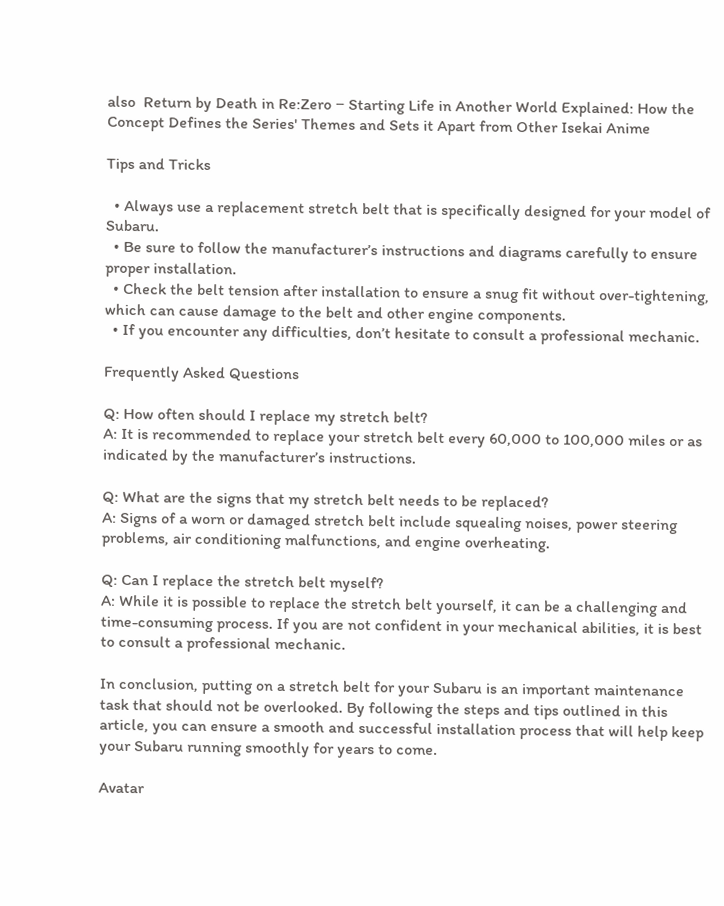also  Return by Death in Re:Zero − Starting Life in Another World Explained: How the Concept Defines the Series' Themes and Sets it Apart from Other Isekai Anime

Tips and Tricks

  • Always use a replacement stretch belt that is specifically designed for your model of Subaru.
  • Be sure to follow the manufacturer’s instructions and diagrams carefully to ensure proper installation.
  • Check the belt tension after installation to ensure a snug fit without over-tightening, which can cause damage to the belt and other engine components.
  • If you encounter any difficulties, don’t hesitate to consult a professional mechanic.

Frequently Asked Questions

Q: How often should I replace my stretch belt?
A: It is recommended to replace your stretch belt every 60,000 to 100,000 miles or as indicated by the manufacturer’s instructions.

Q: What are the signs that my stretch belt needs to be replaced?
A: Signs of a worn or damaged stretch belt include squealing noises, power steering problems, air conditioning malfunctions, and engine overheating.

Q: Can I replace the stretch belt myself?
A: While it is possible to replace the stretch belt yourself, it can be a challenging and time-consuming process. If you are not confident in your mechanical abilities, it is best to consult a professional mechanic.

In conclusion, putting on a stretch belt for your Subaru is an important maintenance task that should not be overlooked. By following the steps and tips outlined in this article, you can ensure a smooth and successful installation process that will help keep your Subaru running smoothly for years to come.

Avatar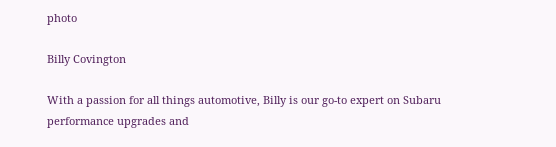photo

Billy Covington

With a passion for all things automotive, Billy is our go-to expert on Subaru performance upgrades and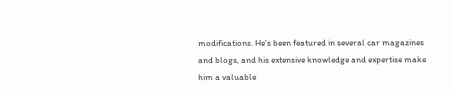modifications. He's been featured in several car magazines and blogs, and his extensive knowledge and expertise make him a valuable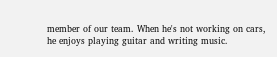member of our team. When he's not working on cars, he enjoys playing guitar and writing music.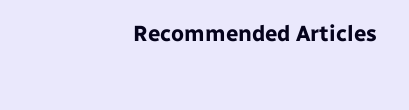Recommended Articles